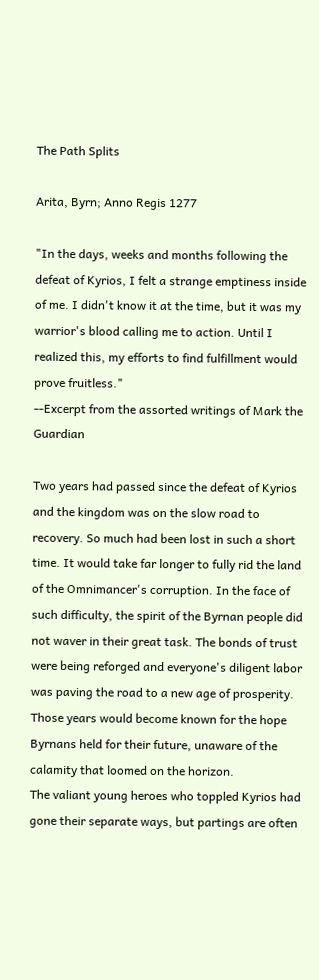The Path Splits

Arita, Byrn; Anno Regis 1277

"In the days, weeks and months following the defeat of Kyrios, I felt a strange emptiness inside of me. I didn't know it at the time, but it was my warrior's blood calling me to action. Until I realized this, my efforts to find fulfillment would prove fruitless."
--Excerpt from the assorted writings of Mark the Guardian

Two years had passed since the defeat of Kyrios and the kingdom was on the slow road to recovery. So much had been lost in such a short time. It would take far longer to fully rid the land of the Omnimancer's corruption. In the face of such difficulty, the spirit of the Byrnan people did not waver in their great task. The bonds of trust were being reforged and everyone's diligent labor was paving the road to a new age of prosperity. Those years would become known for the hope Byrnans held for their future, unaware of the calamity that loomed on the horizon.
The valiant young heroes who toppled Kyrios had gone their separate ways, but partings are often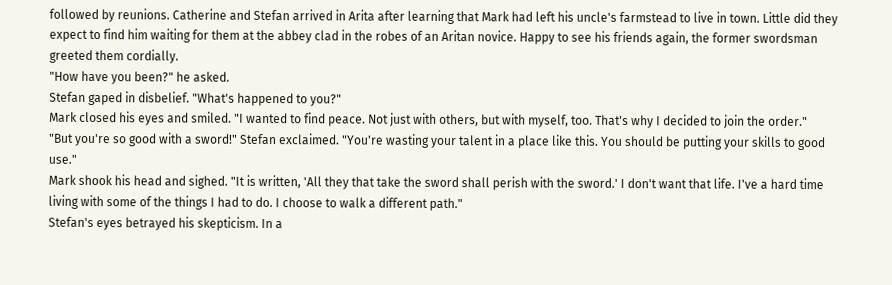followed by reunions. Catherine and Stefan arrived in Arita after learning that Mark had left his uncle's farmstead to live in town. Little did they expect to find him waiting for them at the abbey clad in the robes of an Aritan novice. Happy to see his friends again, the former swordsman greeted them cordially.
"How have you been?" he asked.
Stefan gaped in disbelief. "What's happened to you?"
Mark closed his eyes and smiled. "I wanted to find peace. Not just with others, but with myself, too. That's why I decided to join the order."
"But you're so good with a sword!" Stefan exclaimed. "You're wasting your talent in a place like this. You should be putting your skills to good use."
Mark shook his head and sighed. "It is written, 'All they that take the sword shall perish with the sword.' I don't want that life. I've a hard time living with some of the things I had to do. I choose to walk a different path."
Stefan's eyes betrayed his skepticism. In a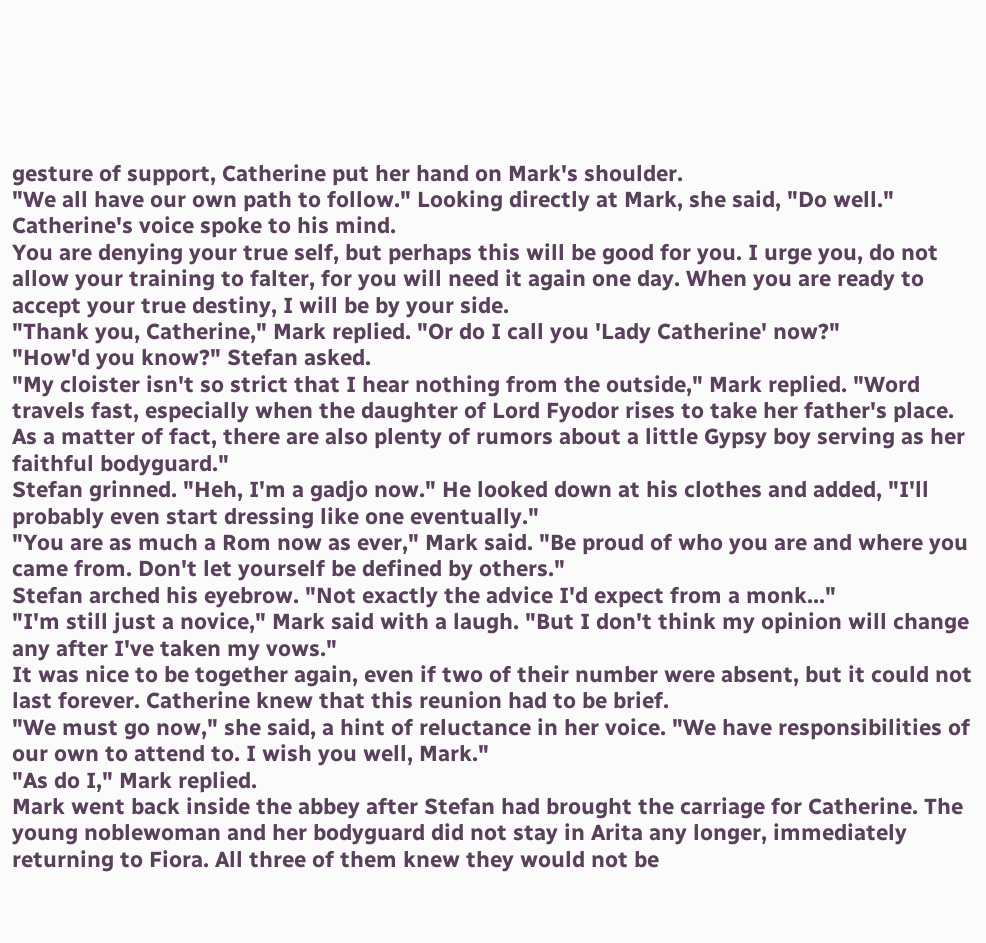gesture of support, Catherine put her hand on Mark's shoulder.
"We all have our own path to follow." Looking directly at Mark, she said, "Do well."
Catherine's voice spoke to his mind.
You are denying your true self, but perhaps this will be good for you. I urge you, do not allow your training to falter, for you will need it again one day. When you are ready to accept your true destiny, I will be by your side.
"Thank you, Catherine," Mark replied. "Or do I call you 'Lady Catherine' now?"
"How'd you know?" Stefan asked.
"My cloister isn't so strict that I hear nothing from the outside," Mark replied. "Word travels fast, especially when the daughter of Lord Fyodor rises to take her father's place. As a matter of fact, there are also plenty of rumors about a little Gypsy boy serving as her faithful bodyguard."
Stefan grinned. "Heh, I'm a gadjo now." He looked down at his clothes and added, "I'll probably even start dressing like one eventually."
"You are as much a Rom now as ever," Mark said. "Be proud of who you are and where you came from. Don't let yourself be defined by others."
Stefan arched his eyebrow. "Not exactly the advice I'd expect from a monk..."
"I'm still just a novice," Mark said with a laugh. "But I don't think my opinion will change any after I've taken my vows."
It was nice to be together again, even if two of their number were absent, but it could not last forever. Catherine knew that this reunion had to be brief.
"We must go now," she said, a hint of reluctance in her voice. "We have responsibilities of our own to attend to. I wish you well, Mark."
"As do I," Mark replied.
Mark went back inside the abbey after Stefan had brought the carriage for Catherine. The young noblewoman and her bodyguard did not stay in Arita any longer, immediately returning to Fiora. All three of them knew they would not be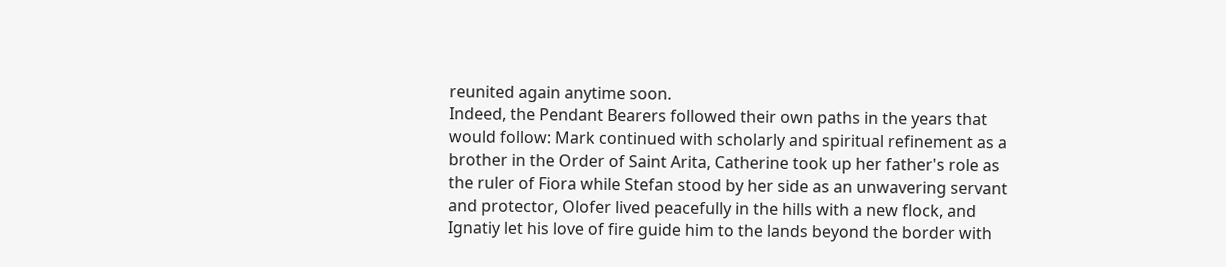reunited again anytime soon.
Indeed, the Pendant Bearers followed their own paths in the years that would follow: Mark continued with scholarly and spiritual refinement as a brother in the Order of Saint Arita, Catherine took up her father's role as the ruler of Fiora while Stefan stood by her side as an unwavering servant and protector, Olofer lived peacefully in the hills with a new flock, and Ignatiy let his love of fire guide him to the lands beyond the border with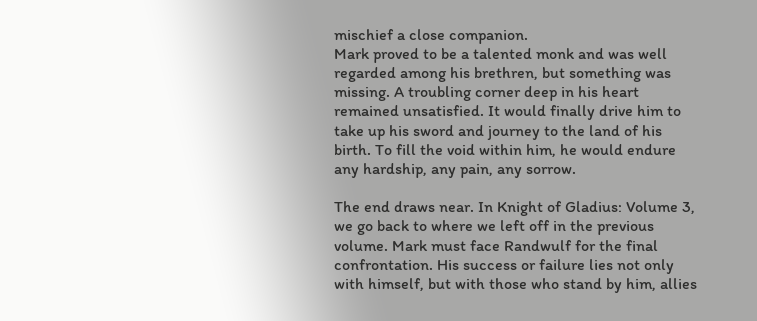mischief a close companion.
Mark proved to be a talented monk and was well regarded among his brethren, but something was missing. A troubling corner deep in his heart remained unsatisfied. It would finally drive him to take up his sword and journey to the land of his birth. To fill the void within him, he would endure any hardship, any pain, any sorrow.

The end draws near. In Knight of Gladius: Volume 3, we go back to where we left off in the previous volume. Mark must face Randwulf for the final confrontation. His success or failure lies not only with himself, but with those who stand by him, allies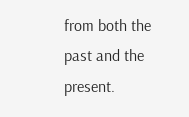from both the past and the present.